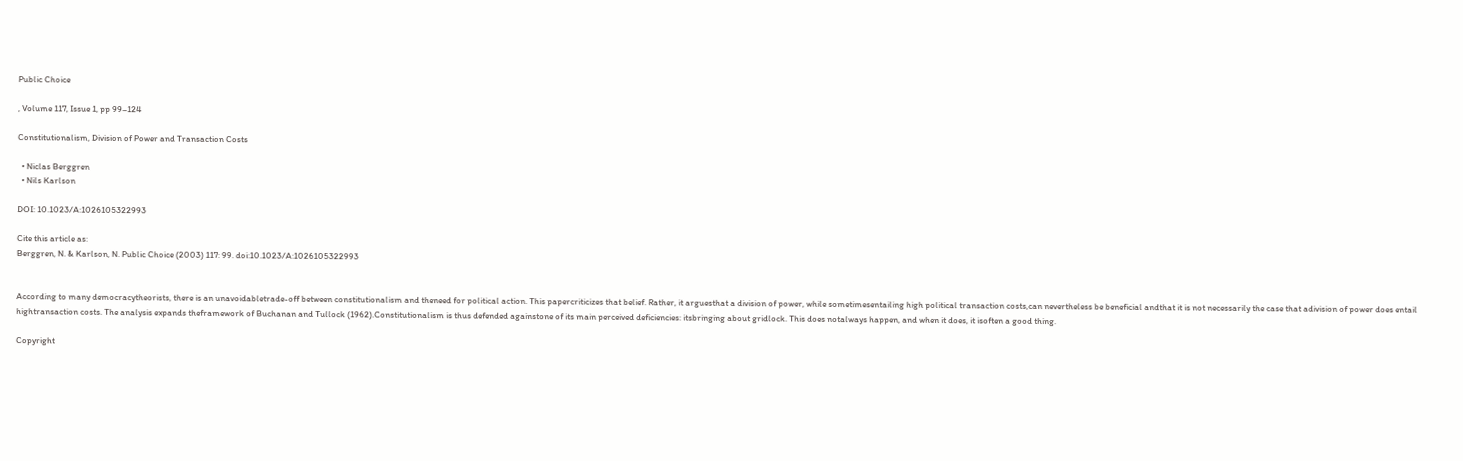Public Choice

, Volume 117, Issue 1, pp 99–124

Constitutionalism, Division of Power and Transaction Costs

  • Niclas Berggren
  • Nils Karlson

DOI: 10.1023/A:1026105322993

Cite this article as:
Berggren, N. & Karlson, N. Public Choice (2003) 117: 99. doi:10.1023/A:1026105322993


According to many democracytheorists, there is an unavoidabletrade-off between constitutionalism and theneed for political action. This papercriticizes that belief. Rather, it arguesthat a division of power, while sometimesentailing high political transaction costs,can nevertheless be beneficial andthat it is not necessarily the case that adivision of power does entail hightransaction costs. The analysis expands theframework of Buchanan and Tullock (1962).Constitutionalism is thus defended againstone of its main perceived deficiencies: itsbringing about gridlock. This does notalways happen, and when it does, it isoften a good thing.

Copyright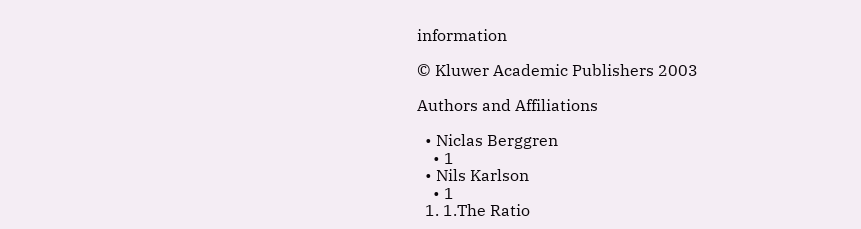information

© Kluwer Academic Publishers 2003

Authors and Affiliations

  • Niclas Berggren
    • 1
  • Nils Karlson
    • 1
  1. 1.The Ratio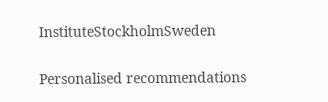InstituteStockholmSweden

Personalised recommendations